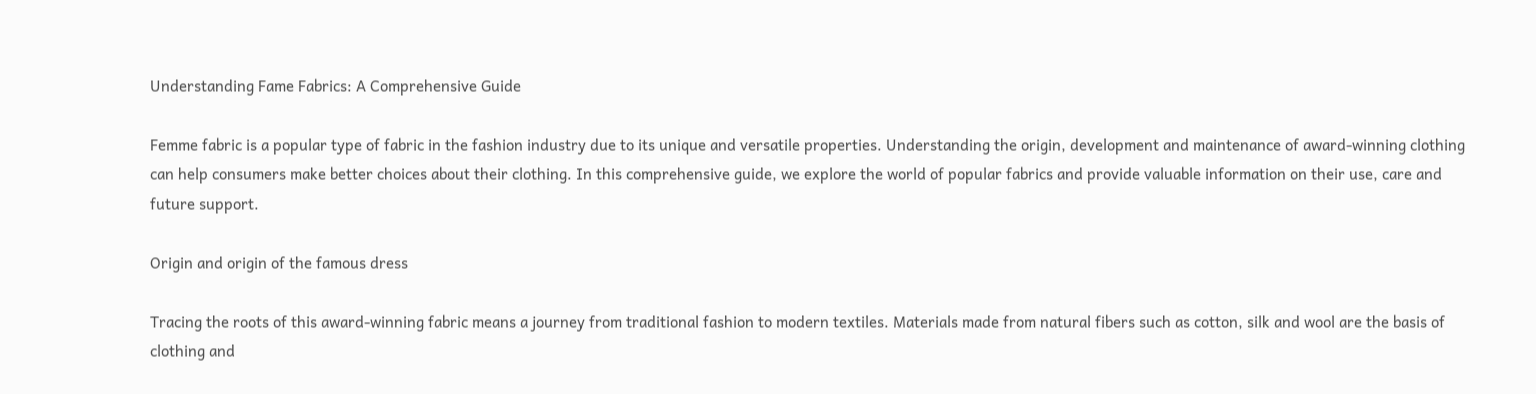Understanding Fame Fabrics: A Comprehensive Guide

Femme fabric is a popular type of fabric in the fashion industry due to its unique and versatile properties. Understanding the origin, development and maintenance of award-winning clothing can help consumers make better choices about their clothing. In this comprehensive guide, we explore the world of popular fabrics and provide valuable information on their use, care and future support.

Origin and origin of the famous dress

Tracing the roots of this award-winning fabric means a journey from traditional fashion to modern textiles. Materials made from natural fibers such as cotton, silk and wool are the basis of clothing and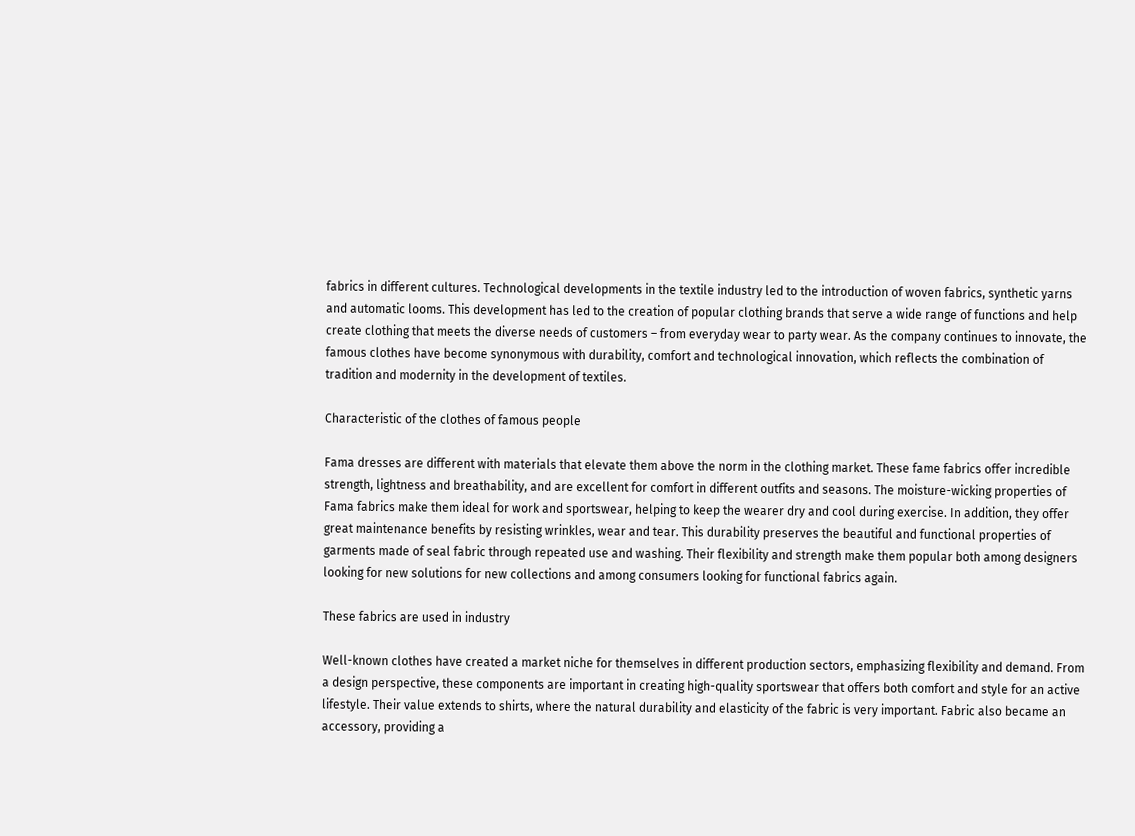fabrics in different cultures. Technological developments in the textile industry led to the introduction of woven fabrics, synthetic yarns and automatic looms. This development has led to the creation of popular clothing brands that serve a wide range of functions and help create clothing that meets the diverse needs of customers – from everyday wear to party wear. As the company continues to innovate, the famous clothes have become synonymous with durability, comfort and technological innovation, which reflects the combination of tradition and modernity in the development of textiles.

Characteristic of the clothes of famous people

Fama dresses are different with materials that elevate them above the norm in the clothing market. These fame fabrics offer incredible strength, lightness and breathability, and are excellent for comfort in different outfits and seasons. The moisture-wicking properties of Fama fabrics make them ideal for work and sportswear, helping to keep the wearer dry and cool during exercise. In addition, they offer great maintenance benefits by resisting wrinkles, wear and tear. This durability preserves the beautiful and functional properties of garments made of seal fabric through repeated use and washing. Their flexibility and strength make them popular both among designers looking for new solutions for new collections and among consumers looking for functional fabrics again.

These fabrics are used in industry

Well-known clothes have created a market niche for themselves in different production sectors, emphasizing flexibility and demand. From a design perspective, these components are important in creating high-quality sportswear that offers both comfort and style for an active lifestyle. Their value extends to shirts, where the natural durability and elasticity of the fabric is very important. Fabric also became an accessory, providing a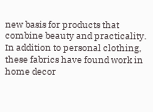new basis for products that combine beauty and practicality. In addition to personal clothing, these fabrics have found work in home decor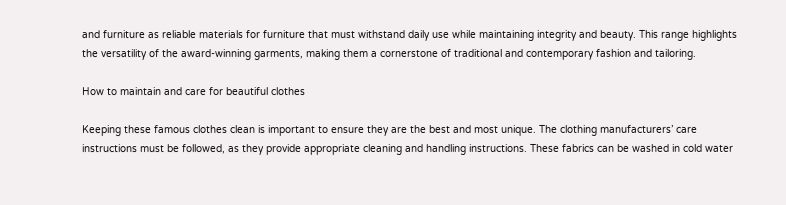and furniture as reliable materials for furniture that must withstand daily use while maintaining integrity and beauty. This range highlights the versatility of the award-winning garments, making them a cornerstone of traditional and contemporary fashion and tailoring.

How to maintain and care for beautiful clothes

Keeping these famous clothes clean is important to ensure they are the best and most unique. The clothing manufacturers’ care instructions must be followed, as they provide appropriate cleaning and handling instructions. These fabrics can be washed in cold water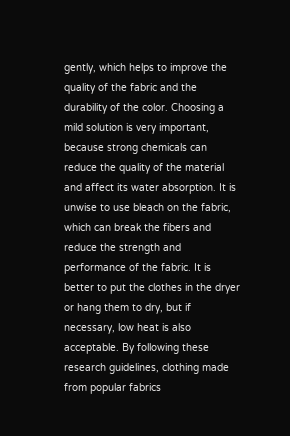gently, which helps to improve the quality of the fabric and the durability of the color. Choosing a mild solution is very important, because strong chemicals can reduce the quality of the material and affect its water absorption. It is unwise to use bleach on the fabric, which can break the fibers and reduce the strength and performance of the fabric. It is better to put the clothes in the dryer or hang them to dry, but if necessary, low heat is also acceptable. By following these research guidelines, clothing made from popular fabrics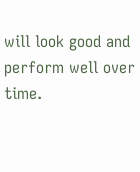will look good and perform well over time.